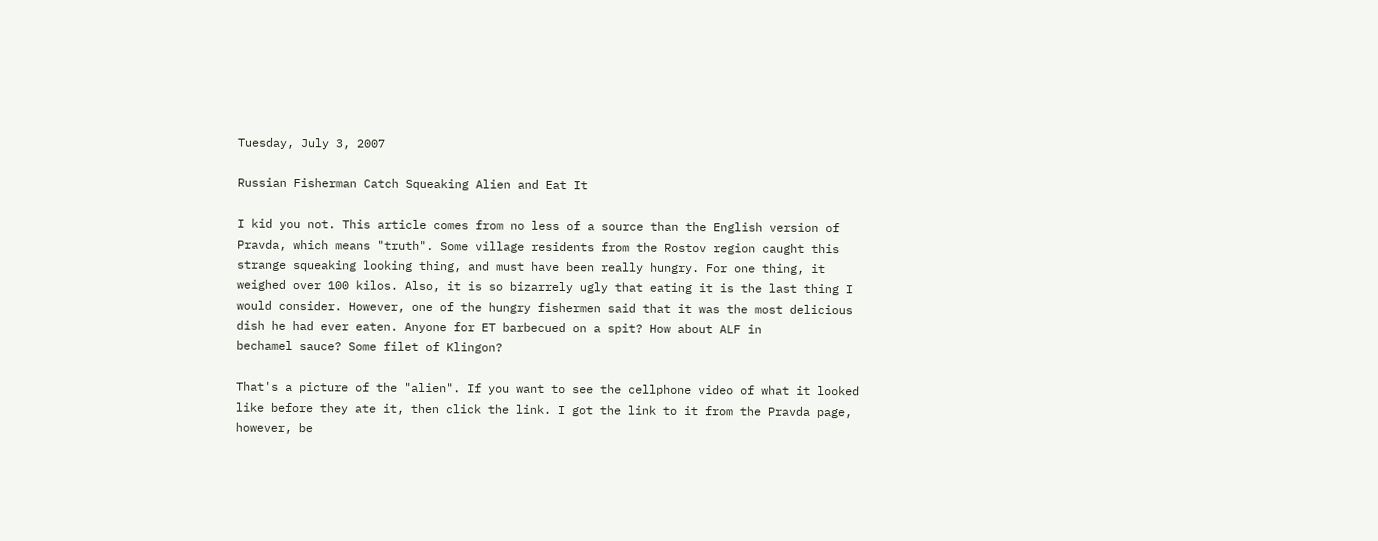Tuesday, July 3, 2007

Russian Fisherman Catch Squeaking Alien and Eat It

I kid you not. This article comes from no less of a source than the English version of Pravda, which means "truth". Some village residents from the Rostov region caught this strange squeaking looking thing, and must have been really hungry. For one thing, it weighed over 100 kilos. Also, it is so bizarrely ugly that eating it is the last thing I would consider. However, one of the hungry fishermen said that it was the most delicious dish he had ever eaten. Anyone for ET barbecued on a spit? How about ALF in
bechamel sauce? Some filet of Klingon?

That's a picture of the "alien". If you want to see the cellphone video of what it looked like before they ate it, then click the link. I got the link to it from the Pravda page, however, be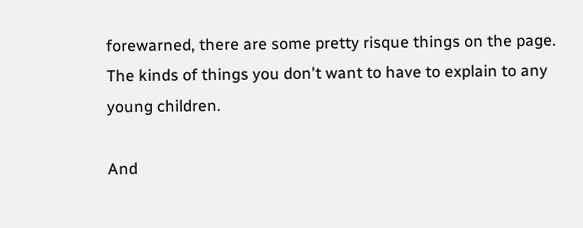forewarned, there are some pretty risque things on the page. The kinds of things you don't want to have to explain to any young children.

And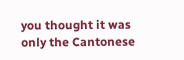you thought it was only the Cantonese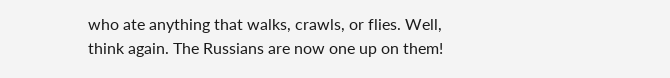who ate anything that walks, crawls, or flies. Well, think again. The Russians are now one up on them!